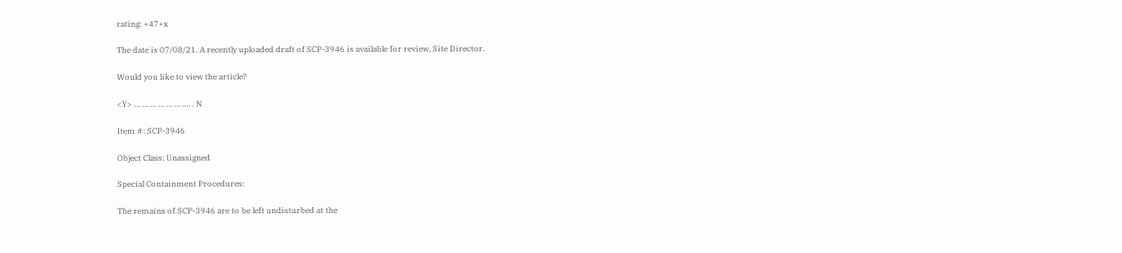rating: +47+x

The date is 07/08/21. A recently uploaded draft of SCP-3946 is available for review, Site Director.

Would you like to view the article?

<Y> … … … … … … .… . N

Item #: SCP-3946

Object Class: Unassigned

Special Containment Procedures:

The remains of SCP-3946 are to be left undisturbed at the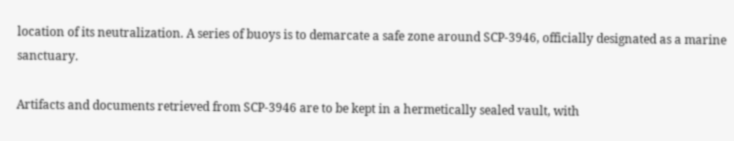location of its neutralization. A series of buoys is to demarcate a safe zone around SCP-3946, officially designated as a marine sanctuary.

Artifacts and documents retrieved from SCP-3946 are to be kept in a hermetically sealed vault, with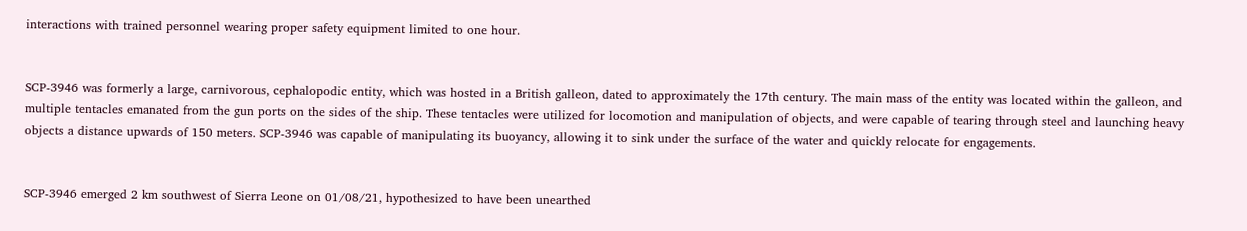interactions with trained personnel wearing proper safety equipment limited to one hour.


SCP-3946 was formerly a large, carnivorous, cephalopodic entity, which was hosted in a British galleon, dated to approximately the 17th century. The main mass of the entity was located within the galleon, and multiple tentacles emanated from the gun ports on the sides of the ship. These tentacles were utilized for locomotion and manipulation of objects, and were capable of tearing through steel and launching heavy objects a distance upwards of 150 meters. SCP-3946 was capable of manipulating its buoyancy, allowing it to sink under the surface of the water and quickly relocate for engagements.


SCP-3946 emerged 2 km southwest of Sierra Leone on 01/08/21, hypothesized to have been unearthed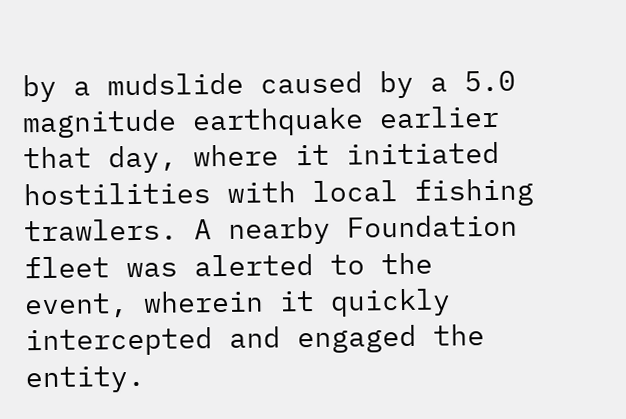by a mudslide caused by a 5.0 magnitude earthquake earlier that day, where it initiated hostilities with local fishing trawlers. A nearby Foundation fleet was alerted to the event, wherein it quickly intercepted and engaged the entity.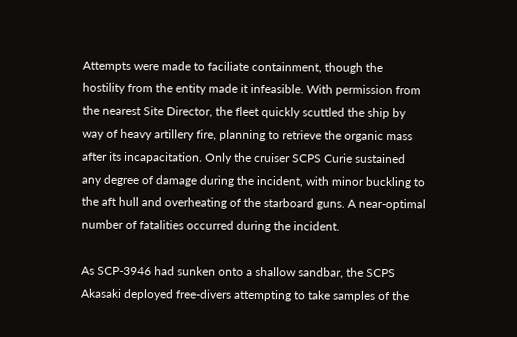Attempts were made to faciliate containment, though the hostility from the entity made it infeasible. With permission from the nearest Site Director, the fleet quickly scuttled the ship by way of heavy artillery fire, planning to retrieve the organic mass after its incapacitation. Only the cruiser SCPS Curie sustained any degree of damage during the incident, with minor buckling to the aft hull and overheating of the starboard guns. A near-optimal number of fatalities occurred during the incident.

As SCP-3946 had sunken onto a shallow sandbar, the SCPS Akasaki deployed free-divers attempting to take samples of the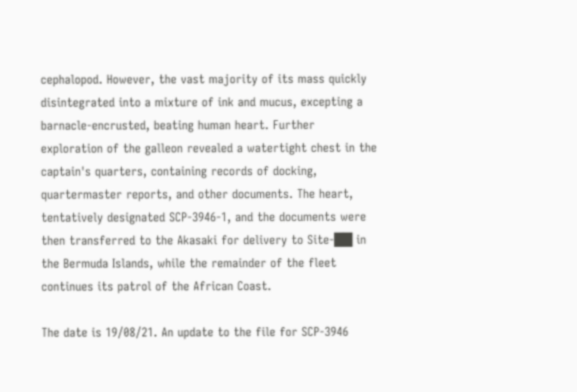cephalopod. However, the vast majority of its mass quickly disintegrated into a mixture of ink and mucus, excepting a barnacle-encrusted, beating human heart. Further exploration of the galleon revealed a watertight chest in the captain's quarters, containing records of docking, quartermaster reports, and other documents. The heart, tentatively designated SCP-3946-1, and the documents were then transferred to the Akasaki for delivery to Site-██ in the Bermuda Islands, while the remainder of the fleet continues its patrol of the African Coast.

The date is 19/08/21. An update to the file for SCP-3946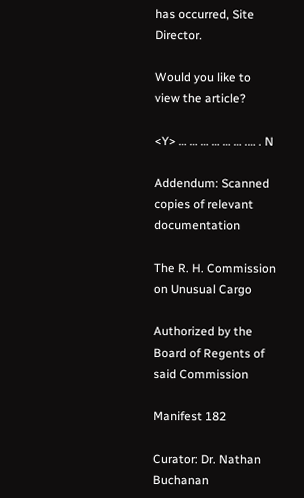has occurred, Site Director.

Would you like to view the article?

<Y> … … … … … … .… . N

Addendum: Scanned copies of relevant documentation

The R. H. Commission on Unusual Cargo

Authorized by the Board of Regents of said Commission

Manifest 182

Curator: Dr. Nathan Buchanan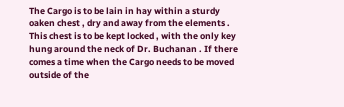The Cargo is to be lain in hay within a sturdy oaken chest , dry and away from the elements . This chest is to be kept locked , with the only key hung around the neck of Dr. Buchanan . If there comes a time when the Cargo needs to be moved outside of the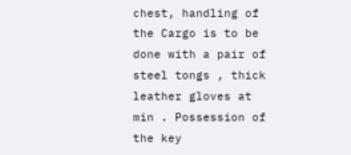chest, handling of the Cargo is to be done with a pair of steel tongs , thick leather gloves at min . Possession of the key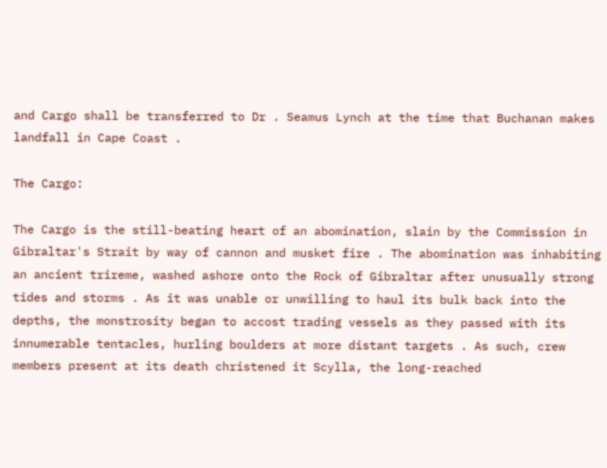and Cargo shall be transferred to Dr . Seamus Lynch at the time that Buchanan makes landfall in Cape Coast .

The Cargo:

The Cargo is the still-beating heart of an abomination, slain by the Commission in Gibraltar's Strait by way of cannon and musket fire . The abomination was inhabiting an ancient trireme, washed ashore onto the Rock of Gibraltar after unusually strong tides and storms . As it was unable or unwilling to haul its bulk back into the depths, the monstrosity began to accost trading vessels as they passed with its innumerable tentacles, hurling boulders at more distant targets . As such, crew members present at its death christened it Scylla, the long-reached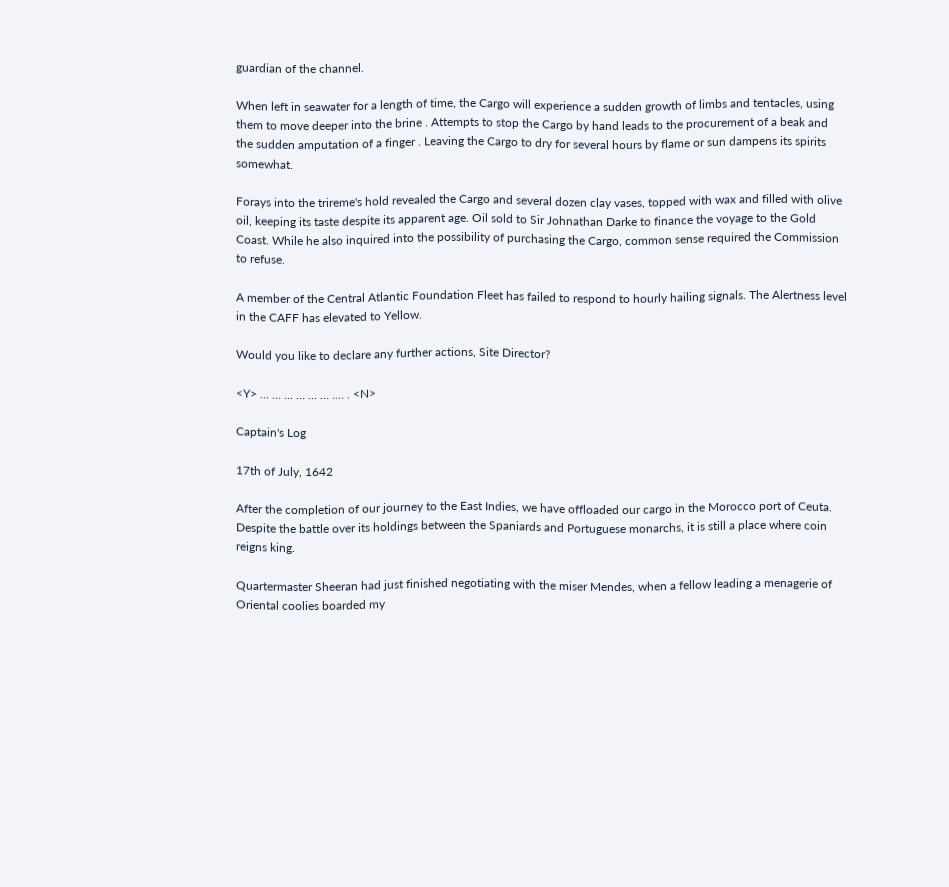guardian of the channel.

When left in seawater for a length of time, the Cargo will experience a sudden growth of limbs and tentacles, using them to move deeper into the brine . Attempts to stop the Cargo by hand leads to the procurement of a beak and the sudden amputation of a finger . Leaving the Cargo to dry for several hours by flame or sun dampens its spirits somewhat.

Forays into the trireme's hold revealed the Cargo and several dozen clay vases, topped with wax and filled with olive oil, keeping its taste despite its apparent age. Oil sold to Sir Johnathan Darke to finance the voyage to the Gold Coast. While he also inquired into the possibility of purchasing the Cargo, common sense required the Commission to refuse.

A member of the Central Atlantic Foundation Fleet has failed to respond to hourly hailing signals. The Alertness level in the CAFF has elevated to Yellow.

Would you like to declare any further actions, Site Director?

<Y> … … … … … … .… . <N>

Captain's Log

17th of July, 1642

After the completion of our journey to the East Indies, we have offloaded our cargo in the Morocco port of Ceuta. Despite the battle over its holdings between the Spaniards and Portuguese monarchs, it is still a place where coin reigns king.

Quartermaster Sheeran had just finished negotiating with the miser Mendes, when a fellow leading a menagerie of Oriental coolies boarded my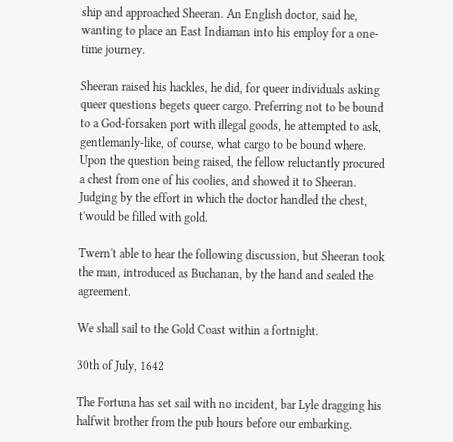ship and approached Sheeran. An English doctor, said he, wanting to place an East Indiaman into his employ for a one-time journey.

Sheeran raised his hackles, he did, for queer individuals asking queer questions begets queer cargo. Preferring not to be bound to a God-forsaken port with illegal goods, he attempted to ask, gentlemanly-like, of course, what cargo to be bound where. Upon the question being raised, the fellow reluctantly procured a chest from one of his coolies, and showed it to Sheeran. Judging by the effort in which the doctor handled the chest, t'would be filled with gold.

Twern't able to hear the following discussion, but Sheeran took the man, introduced as Buchanan, by the hand and sealed the agreement.

We shall sail to the Gold Coast within a fortnight.

30th of July, 1642

The Fortuna has set sail with no incident, bar Lyle dragging his halfwit brother from the pub hours before our embarking.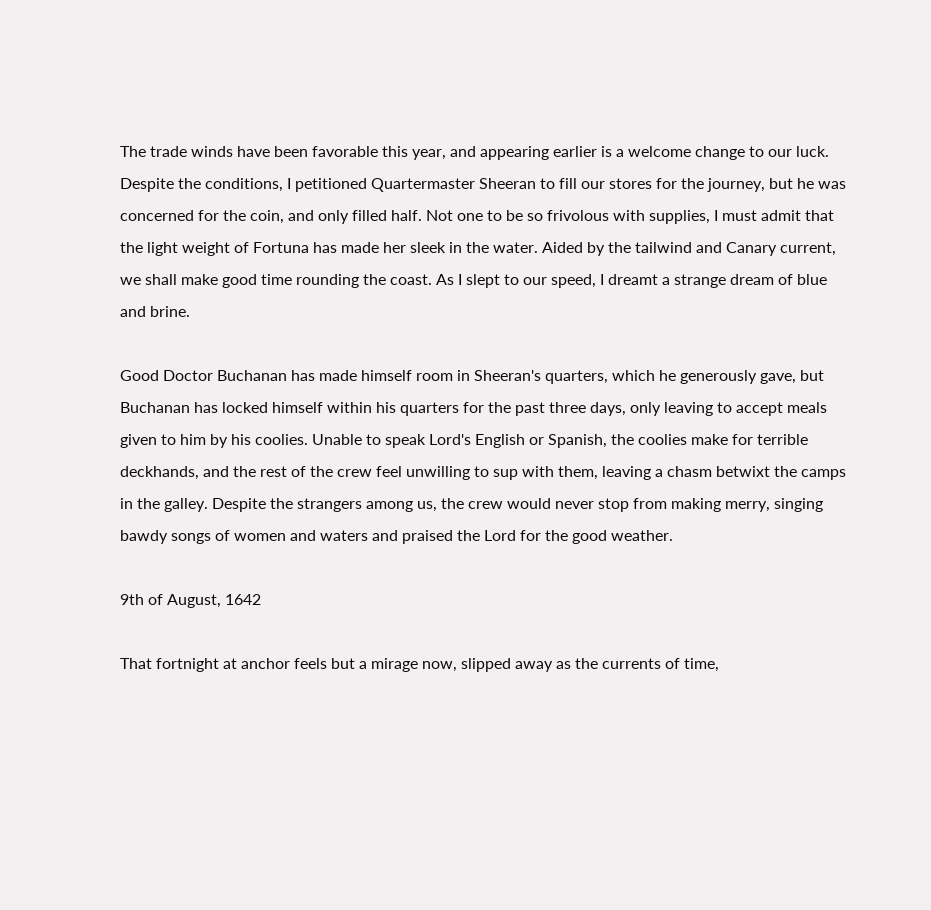The trade winds have been favorable this year, and appearing earlier is a welcome change to our luck. Despite the conditions, I petitioned Quartermaster Sheeran to fill our stores for the journey, but he was concerned for the coin, and only filled half. Not one to be so frivolous with supplies, I must admit that the light weight of Fortuna has made her sleek in the water. Aided by the tailwind and Canary current, we shall make good time rounding the coast. As I slept to our speed, I dreamt a strange dream of blue and brine.

Good Doctor Buchanan has made himself room in Sheeran's quarters, which he generously gave, but Buchanan has locked himself within his quarters for the past three days, only leaving to accept meals given to him by his coolies. Unable to speak Lord's English or Spanish, the coolies make for terrible deckhands, and the rest of the crew feel unwilling to sup with them, leaving a chasm betwixt the camps in the galley. Despite the strangers among us, the crew would never stop from making merry, singing bawdy songs of women and waters and praised the Lord for the good weather.

9th of August, 1642

That fortnight at anchor feels but a mirage now, slipped away as the currents of time,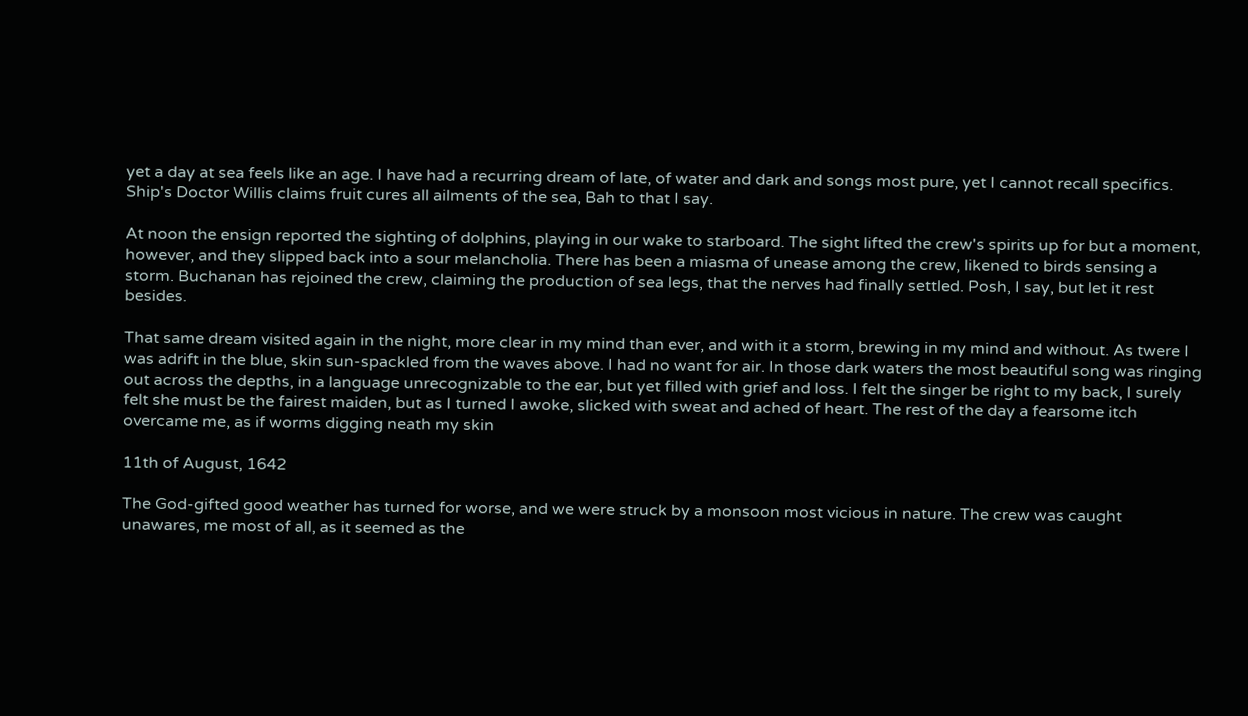yet a day at sea feels like an age. I have had a recurring dream of late, of water and dark and songs most pure, yet I cannot recall specifics. Ship's Doctor Willis claims fruit cures all ailments of the sea, Bah to that I say.

At noon the ensign reported the sighting of dolphins, playing in our wake to starboard. The sight lifted the crew's spirits up for but a moment, however, and they slipped back into a sour melancholia. There has been a miasma of unease among the crew, likened to birds sensing a storm. Buchanan has rejoined the crew, claiming the production of sea legs, that the nerves had finally settled. Posh, I say, but let it rest besides.

That same dream visited again in the night, more clear in my mind than ever, and with it a storm, brewing in my mind and without. As twere I was adrift in the blue, skin sun-spackled from the waves above. I had no want for air. In those dark waters the most beautiful song was ringing out across the depths, in a language unrecognizable to the ear, but yet filled with grief and loss. I felt the singer be right to my back, I surely felt she must be the fairest maiden, but as I turned I awoke, slicked with sweat and ached of heart. The rest of the day a fearsome itch overcame me, as if worms digging neath my skin

11th of August, 1642

The God-gifted good weather has turned for worse, and we were struck by a monsoon most vicious in nature. The crew was caught unawares, me most of all, as it seemed as the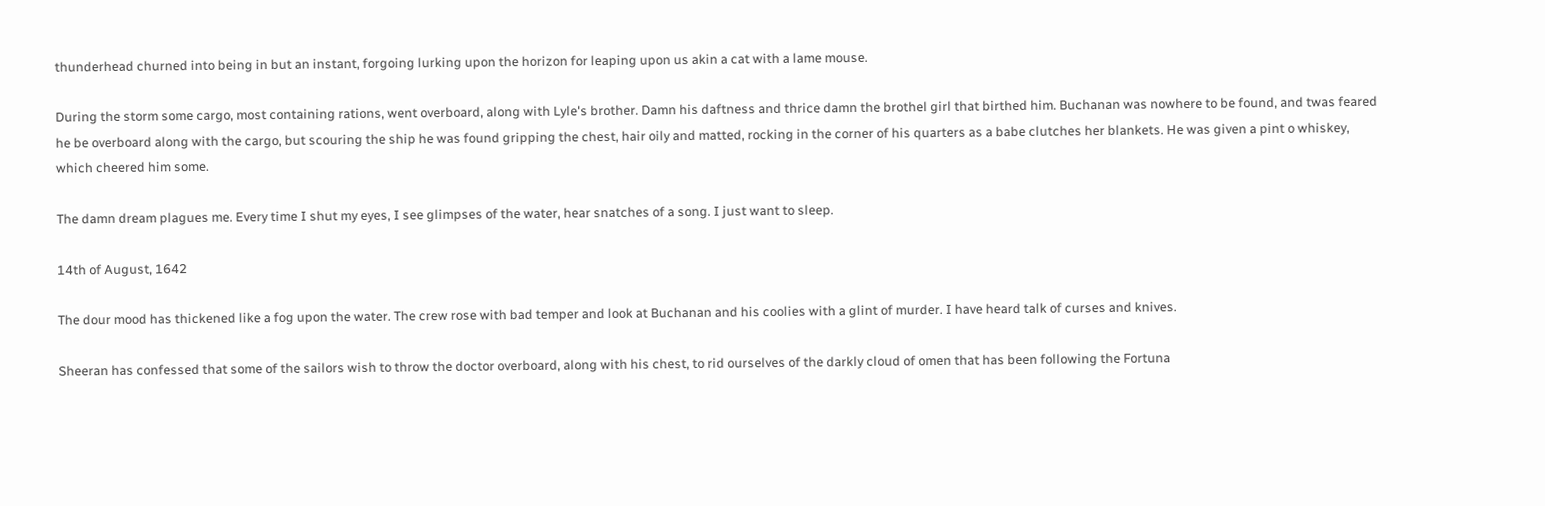thunderhead churned into being in but an instant, forgoing lurking upon the horizon for leaping upon us akin a cat with a lame mouse.

During the storm some cargo, most containing rations, went overboard, along with Lyle's brother. Damn his daftness and thrice damn the brothel girl that birthed him. Buchanan was nowhere to be found, and twas feared he be overboard along with the cargo, but scouring the ship he was found gripping the chest, hair oily and matted, rocking in the corner of his quarters as a babe clutches her blankets. He was given a pint o whiskey, which cheered him some.

The damn dream plagues me. Every time I shut my eyes, I see glimpses of the water, hear snatches of a song. I just want to sleep.

14th of August, 1642

The dour mood has thickened like a fog upon the water. The crew rose with bad temper and look at Buchanan and his coolies with a glint of murder. I have heard talk of curses and knives.

Sheeran has confessed that some of the sailors wish to throw the doctor overboard, along with his chest, to rid ourselves of the darkly cloud of omen that has been following the Fortuna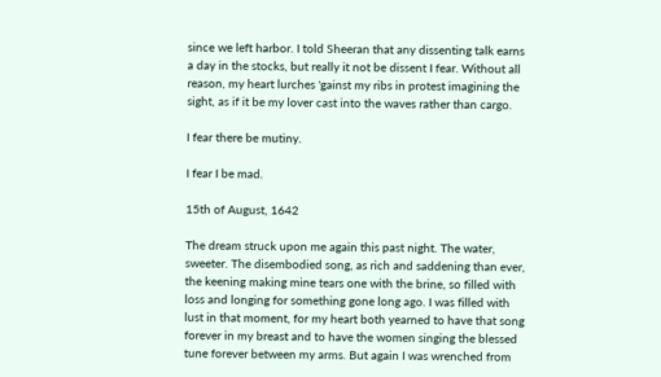since we left harbor. I told Sheeran that any dissenting talk earns a day in the stocks, but really it not be dissent I fear. Without all reason, my heart lurches 'gainst my ribs in protest imagining the sight, as if it be my lover cast into the waves rather than cargo.

I fear there be mutiny.

I fear I be mad.

15th of August, 1642

The dream struck upon me again this past night. The water, sweeter. The disembodied song, as rich and saddening than ever, the keening making mine tears one with the brine, so filled with loss and longing for something gone long ago. I was filled with lust in that moment, for my heart both yearned to have that song forever in my breast and to have the women singing the blessed tune forever between my arms. But again I was wrenched from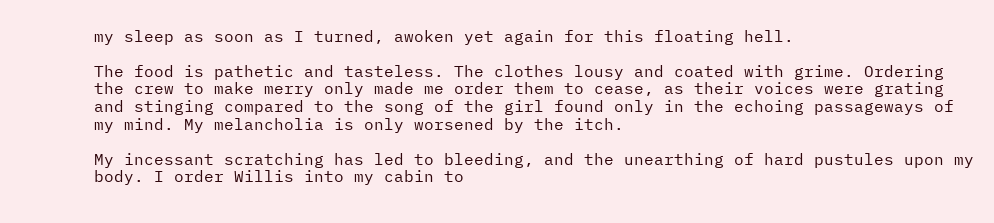my sleep as soon as I turned, awoken yet again for this floating hell.

The food is pathetic and tasteless. The clothes lousy and coated with grime. Ordering the crew to make merry only made me order them to cease, as their voices were grating and stinging compared to the song of the girl found only in the echoing passageways of my mind. My melancholia is only worsened by the itch.

My incessant scratching has led to bleeding, and the unearthing of hard pustules upon my body. I order Willis into my cabin to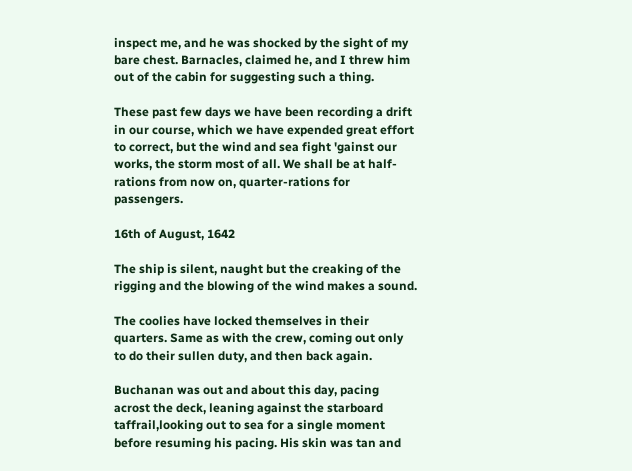inspect me, and he was shocked by the sight of my bare chest. Barnacles, claimed he, and I threw him out of the cabin for suggesting such a thing.

These past few days we have been recording a drift in our course, which we have expended great effort to correct, but the wind and sea fight 'gainst our works, the storm most of all. We shall be at half-rations from now on, quarter-rations for passengers.

16th of August, 1642

The ship is silent, naught but the creaking of the rigging and the blowing of the wind makes a sound.

The coolies have locked themselves in their quarters. Same as with the crew, coming out only to do their sullen duty, and then back again.

Buchanan was out and about this day, pacing acrost the deck, leaning against the starboard taffrail,looking out to sea for a single moment before resuming his pacing. His skin was tan and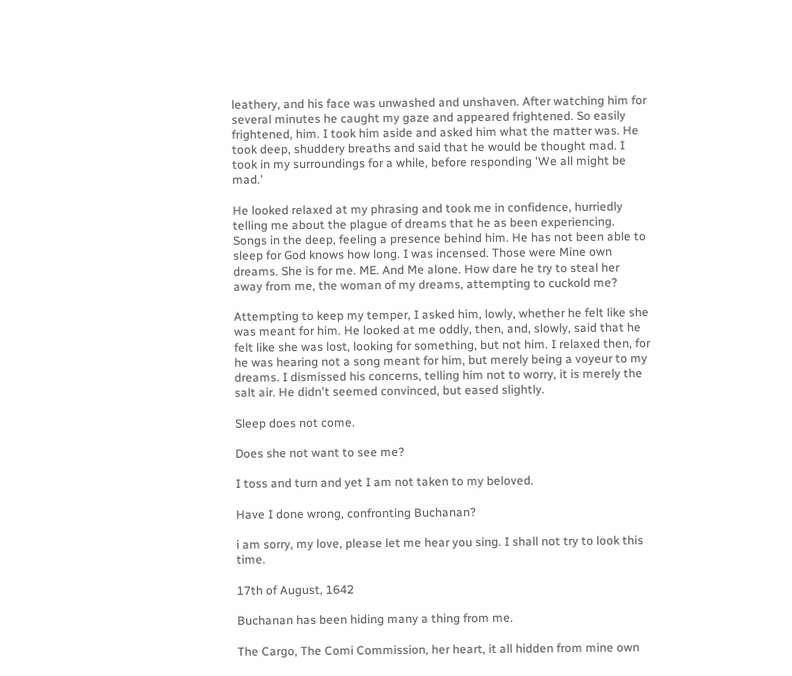leathery, and his face was unwashed and unshaven. After watching him for several minutes he caught my gaze and appeared frightened. So easily frightened, him. I took him aside and asked him what the matter was. He took deep, shuddery breaths and said that he would be thought mad. I took in my surroundings for a while, before responding 'We all might be mad.'

He looked relaxed at my phrasing and took me in confidence, hurriedly telling me about the plague of dreams that he as been experiencing. Songs in the deep, feeling a presence behind him. He has not been able to sleep for God knows how long. I was incensed. Those were Mine own dreams. She is for me. ME. And Me alone. How dare he try to steal her away from me, the woman of my dreams, attempting to cuckold me?

Attempting to keep my temper, I asked him, lowly, whether he felt like she was meant for him. He looked at me oddly, then, and, slowly, said that he felt like she was lost, looking for something, but not him. I relaxed then, for he was hearing not a song meant for him, but merely being a voyeur to my dreams. I dismissed his concerns, telling him not to worry, it is merely the salt air. He didn't seemed convinced, but eased slightly.

Sleep does not come.

Does she not want to see me?

I toss and turn and yet I am not taken to my beloved.

Have I done wrong, confronting Buchanan?

i am sorry, my love, please let me hear you sing. I shall not try to look this time.

17th of August, 1642

Buchanan has been hiding many a thing from me.

The Cargo, The Comi Commission, her heart, it all hidden from mine own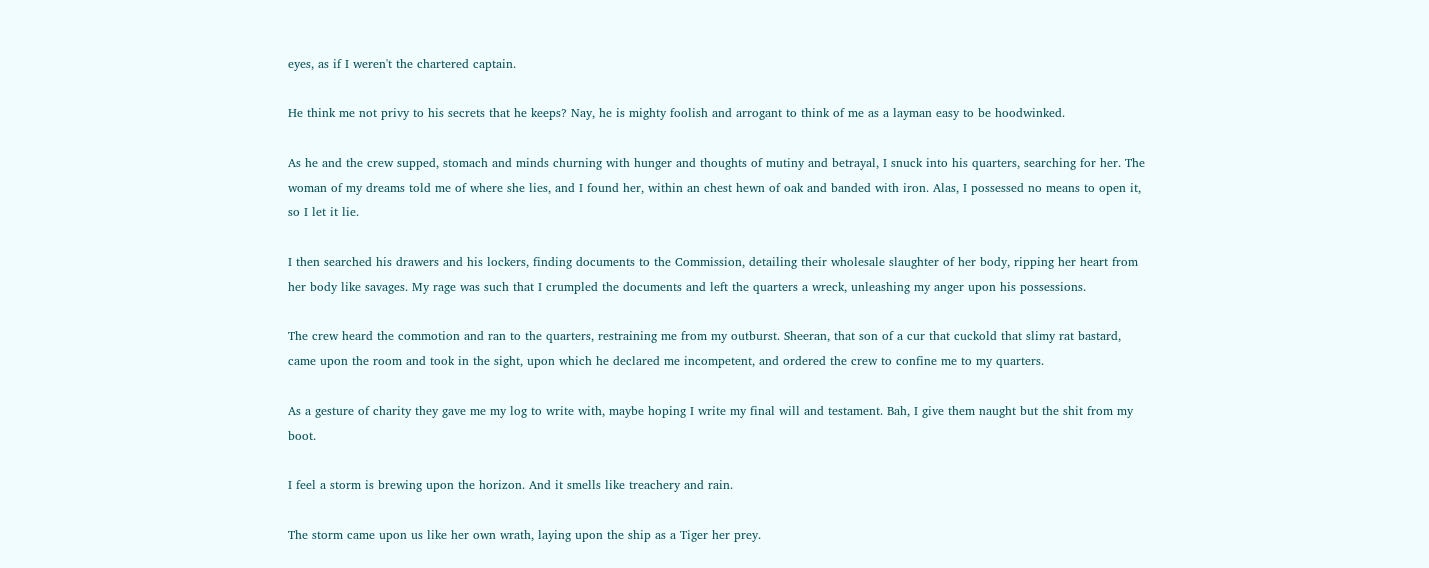eyes, as if I weren't the chartered captain.

He think me not privy to his secrets that he keeps? Nay, he is mighty foolish and arrogant to think of me as a layman easy to be hoodwinked.

As he and the crew supped, stomach and minds churning with hunger and thoughts of mutiny and betrayal, I snuck into his quarters, searching for her. The woman of my dreams told me of where she lies, and I found her, within an chest hewn of oak and banded with iron. Alas, I possessed no means to open it, so I let it lie.

I then searched his drawers and his lockers, finding documents to the Commission, detailing their wholesale slaughter of her body, ripping her heart from her body like savages. My rage was such that I crumpled the documents and left the quarters a wreck, unleashing my anger upon his possessions.

The crew heard the commotion and ran to the quarters, restraining me from my outburst. Sheeran, that son of a cur that cuckold that slimy rat bastard, came upon the room and took in the sight, upon which he declared me incompetent, and ordered the crew to confine me to my quarters.

As a gesture of charity they gave me my log to write with, maybe hoping I write my final will and testament. Bah, I give them naught but the shit from my boot.

I feel a storm is brewing upon the horizon. And it smells like treachery and rain.

The storm came upon us like her own wrath, laying upon the ship as a Tiger her prey.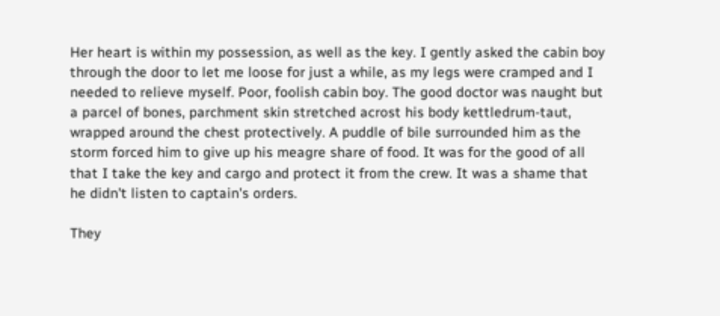Her heart is within my possession, as well as the key. I gently asked the cabin boy through the door to let me loose for just a while, as my legs were cramped and I needed to relieve myself. Poor, foolish cabin boy. The good doctor was naught but a parcel of bones, parchment skin stretched acrost his body kettledrum-taut, wrapped around the chest protectively. A puddle of bile surrounded him as the storm forced him to give up his meagre share of food. It was for the good of all that I take the key and cargo and protect it from the crew. It was a shame that he didn't listen to captain's orders.

They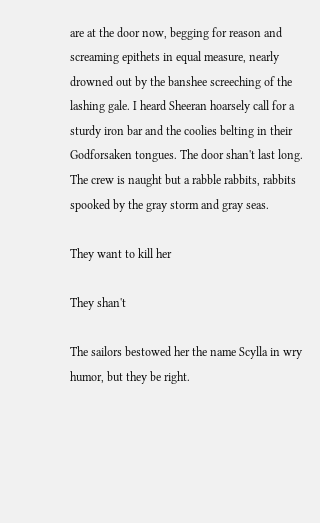are at the door now, begging for reason and screaming epithets in equal measure, nearly drowned out by the banshee screeching of the lashing gale. I heard Sheeran hoarsely call for a sturdy iron bar and the coolies belting in their Godforsaken tongues. The door shan't last long. The crew is naught but a rabble rabbits, rabbits spooked by the gray storm and gray seas.

They want to kill her

They shan't

The sailors bestowed her the name Scylla in wry humor, but they be right.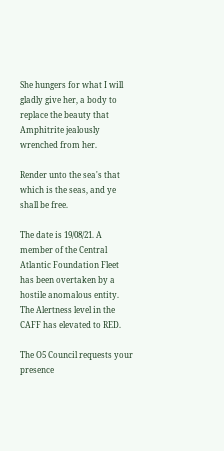She hungers for what I will gladly give her, a body to replace the beauty that Amphitrite jealously wrenched from her.

Render unto the sea's that which is the seas, and ye shall be free.

The date is 19/08/21. A member of the Central Atlantic Foundation Fleet has been overtaken by a hostile anomalous entity. The Alertness level in the CAFF has elevated to RED.

The O5 Council requests your presence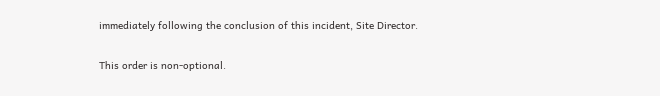immediately following the conclusion of this incident, Site Director.

This order is non-optional.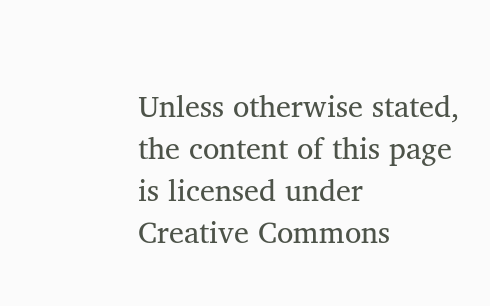Unless otherwise stated, the content of this page is licensed under Creative Commons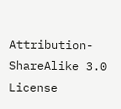Attribution-ShareAlike 3.0 License